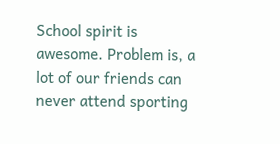School spirit is awesome. Problem is, a lot of our friends can never attend sporting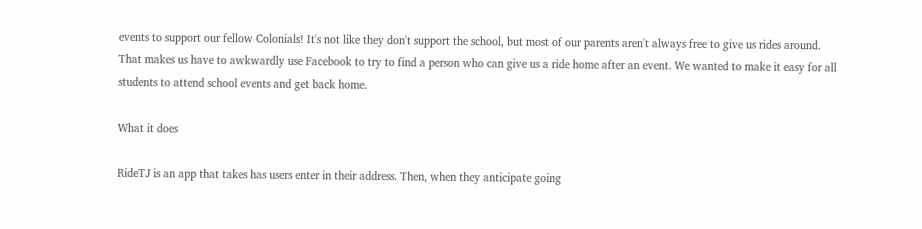events to support our fellow Colonials! It's not like they don't support the school, but most of our parents aren't always free to give us rides around. That makes us have to awkwardly use Facebook to try to find a person who can give us a ride home after an event. We wanted to make it easy for all students to attend school events and get back home.

What it does

RideTJ is an app that takes has users enter in their address. Then, when they anticipate going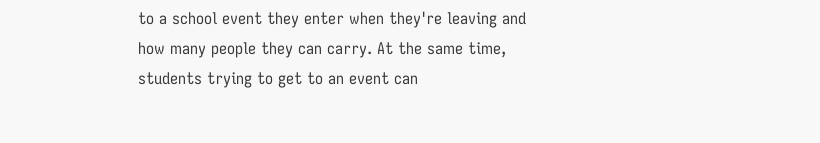to a school event they enter when they're leaving and how many people they can carry. At the same time, students trying to get to an event can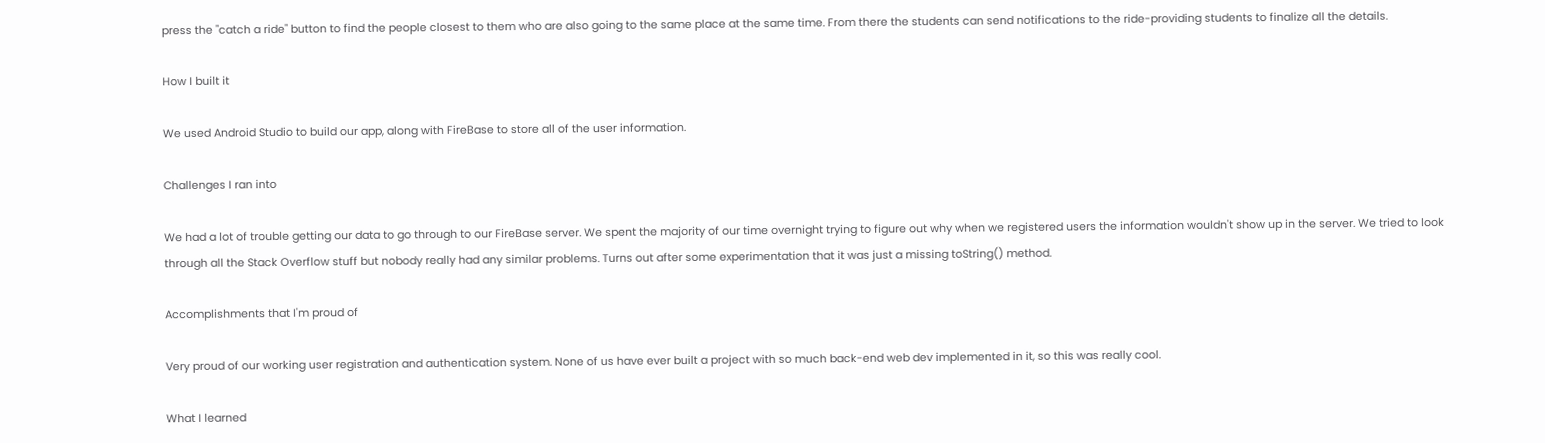press the "catch a ride" button to find the people closest to them who are also going to the same place at the same time. From there the students can send notifications to the ride-providing students to finalize all the details.

How I built it

We used Android Studio to build our app, along with FireBase to store all of the user information.

Challenges I ran into

We had a lot of trouble getting our data to go through to our FireBase server. We spent the majority of our time overnight trying to figure out why when we registered users the information wouldn't show up in the server. We tried to look through all the Stack Overflow stuff but nobody really had any similar problems. Turns out after some experimentation that it was just a missing toString() method.

Accomplishments that I'm proud of

Very proud of our working user registration and authentication system. None of us have ever built a project with so much back-end web dev implemented in it, so this was really cool.

What I learned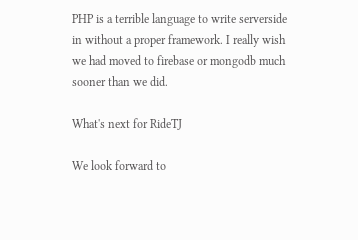PHP is a terrible language to write serverside in without a proper framework. I really wish we had moved to firebase or mongodb much sooner than we did.

What's next for RideTJ

We look forward to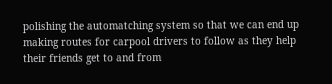polishing the automatching system so that we can end up making routes for carpool drivers to follow as they help their friends get to and from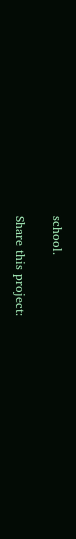school.

Share this project: